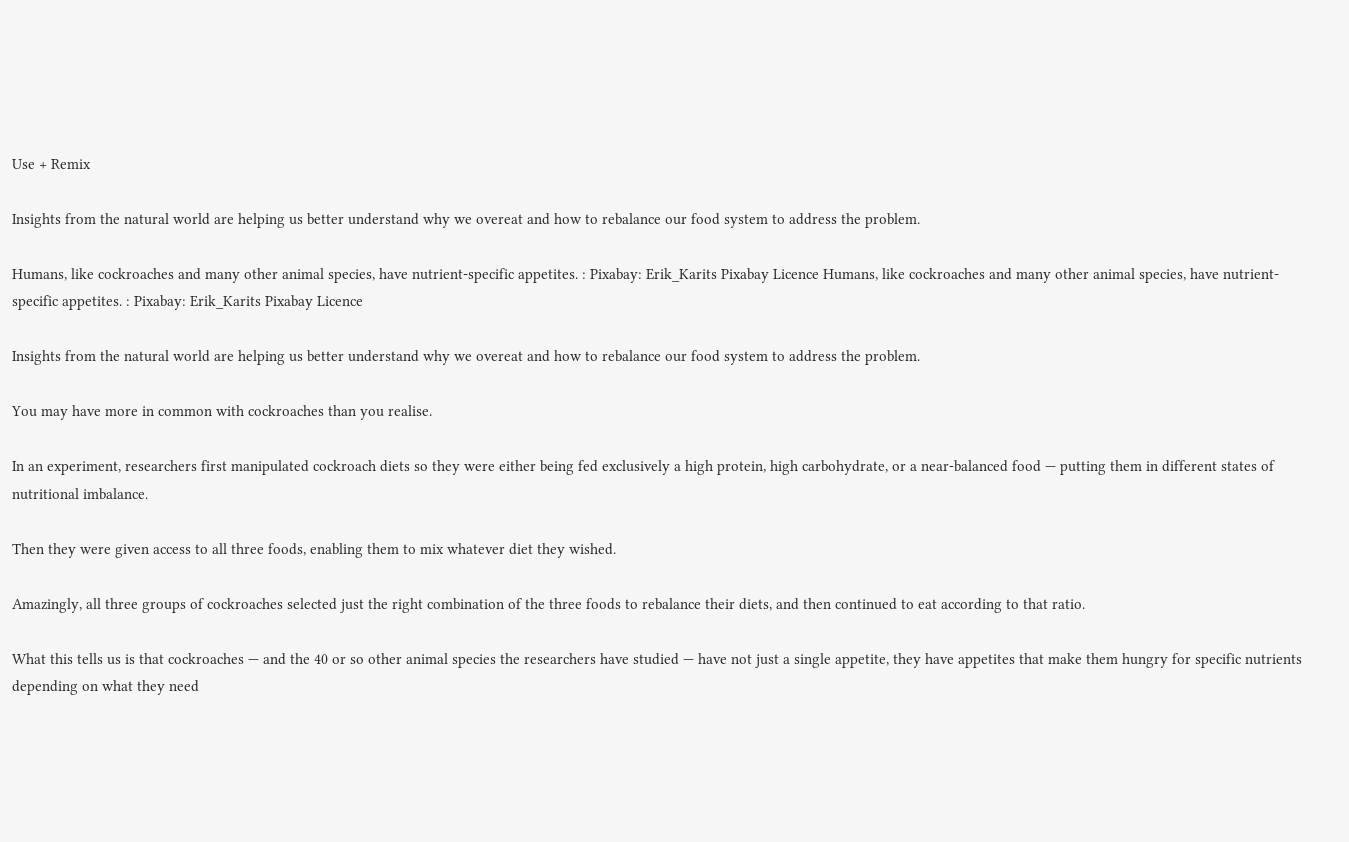Use + Remix

Insights from the natural world are helping us better understand why we overeat and how to rebalance our food system to address the problem.

Humans, like cockroaches and many other animal species, have nutrient-specific appetites. : Pixabay: Erik_Karits Pixabay Licence Humans, like cockroaches and many other animal species, have nutrient-specific appetites. : Pixabay: Erik_Karits Pixabay Licence

Insights from the natural world are helping us better understand why we overeat and how to rebalance our food system to address the problem.

You may have more in common with cockroaches than you realise.

In an experiment, researchers first manipulated cockroach diets so they were either being fed exclusively a high protein, high carbohydrate, or a near-balanced food — putting them in different states of nutritional imbalance.

Then they were given access to all three foods, enabling them to mix whatever diet they wished.

Amazingly, all three groups of cockroaches selected just the right combination of the three foods to rebalance their diets, and then continued to eat according to that ratio.

What this tells us is that cockroaches — and the 40 or so other animal species the researchers have studied — have not just a single appetite, they have appetites that make them hungry for specific nutrients depending on what they need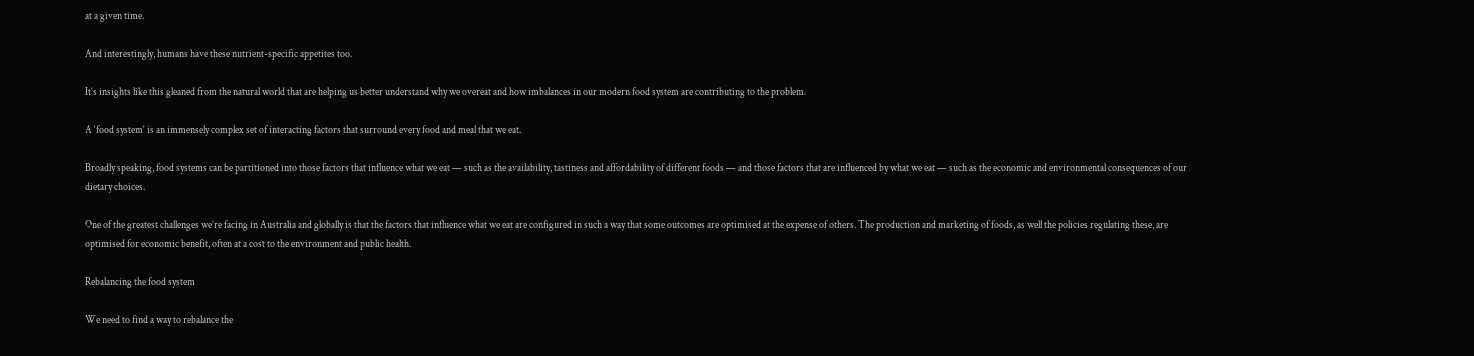at a given time.

And interestingly, humans have these nutrient-specific appetites too.

It’s insights like this gleaned from the natural world that are helping us better understand why we overeat and how imbalances in our modern food system are contributing to the problem.

A ‘food system‘ is an immensely complex set of interacting factors that surround every food and meal that we eat.

Broadly speaking, food systems can be partitioned into those factors that influence what we eat — such as the availability, tastiness and affordability of different foods — and those factors that are influenced by what we eat — such as the economic and environmental consequences of our dietary choices.

One of the greatest challenges we’re facing in Australia and globally is that the factors that influence what we eat are configured in such a way that some outcomes are optimised at the expense of others. The production and marketing of foods, as well the policies regulating these, are optimised for economic benefit, often at a cost to the environment and public health.

Rebalancing the food system

We need to find a way to rebalance the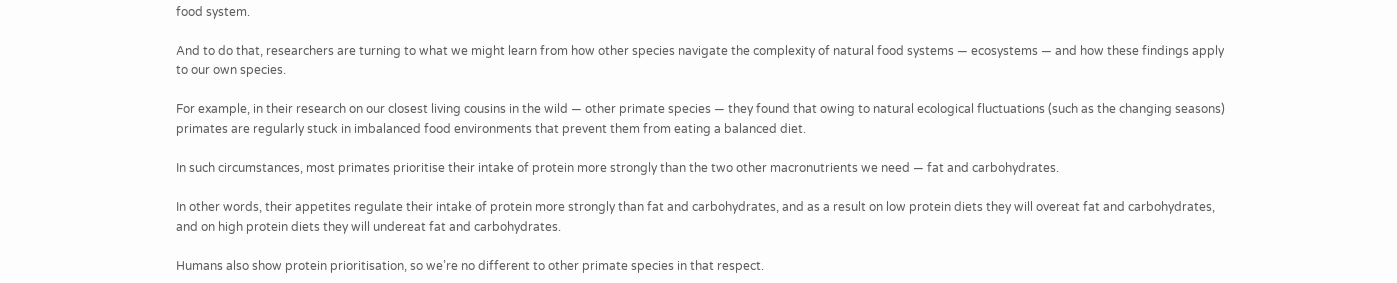food system.

And to do that, researchers are turning to what we might learn from how other species navigate the complexity of natural food systems — ecosystems — and how these findings apply to our own species.

For example, in their research on our closest living cousins in the wild — other primate species — they found that owing to natural ecological fluctuations (such as the changing seasons) primates are regularly stuck in imbalanced food environments that prevent them from eating a balanced diet.

In such circumstances, most primates prioritise their intake of protein more strongly than the two other macronutrients we need — fat and carbohydrates.

In other words, their appetites regulate their intake of protein more strongly than fat and carbohydrates, and as a result on low protein diets they will overeat fat and carbohydrates, and on high protein diets they will undereat fat and carbohydrates.

Humans also show protein prioritisation, so we’re no different to other primate species in that respect.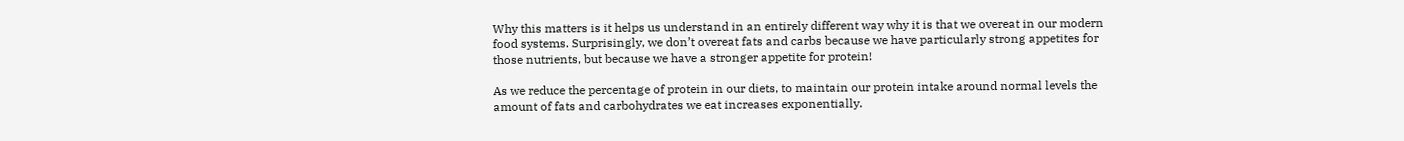Why this matters is it helps us understand in an entirely different way why it is that we overeat in our modern food systems. Surprisingly, we don’t overeat fats and carbs because we have particularly strong appetites for those nutrients, but because we have a stronger appetite for protein!

As we reduce the percentage of protein in our diets, to maintain our protein intake around normal levels the amount of fats and carbohydrates we eat increases exponentially.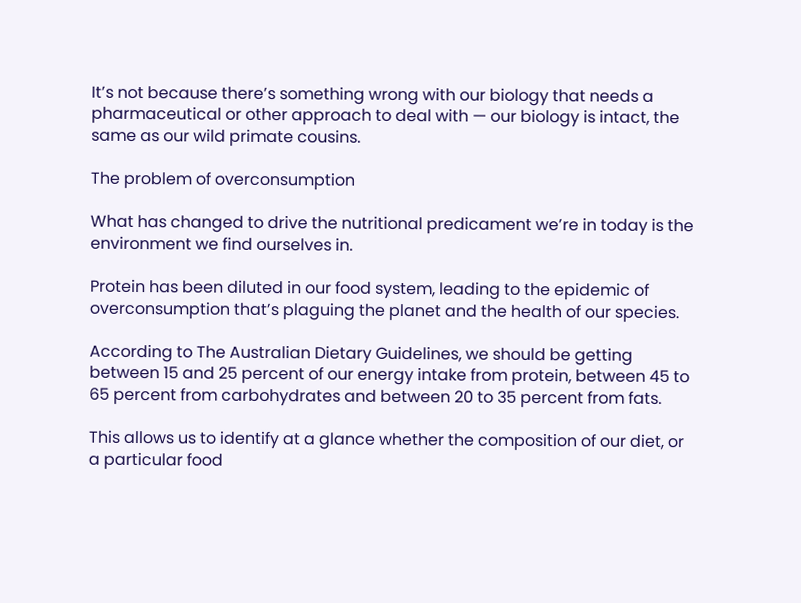It’s not because there’s something wrong with our biology that needs a pharmaceutical or other approach to deal with — our biology is intact, the same as our wild primate cousins.

The problem of overconsumption

What has changed to drive the nutritional predicament we’re in today is the environment we find ourselves in.

Protein has been diluted in our food system, leading to the epidemic of overconsumption that’s plaguing the planet and the health of our species.

According to The Australian Dietary Guidelines, we should be getting between 15 and 25 percent of our energy intake from protein, between 45 to 65 percent from carbohydrates and between 20 to 35 percent from fats.

This allows us to identify at a glance whether the composition of our diet, or a particular food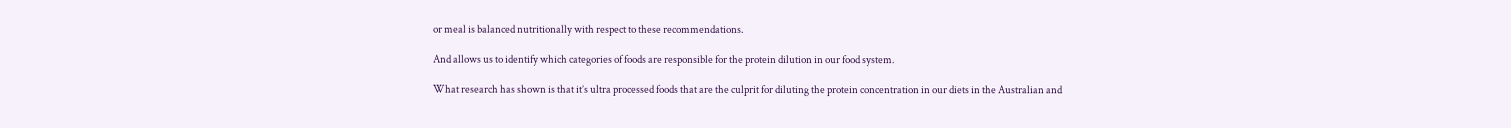or meal is balanced nutritionally with respect to these recommendations.

And allows us to identify which categories of foods are responsible for the protein dilution in our food system.

What research has shown is that it’s ultra processed foods that are the culprit for diluting the protein concentration in our diets in the Australian and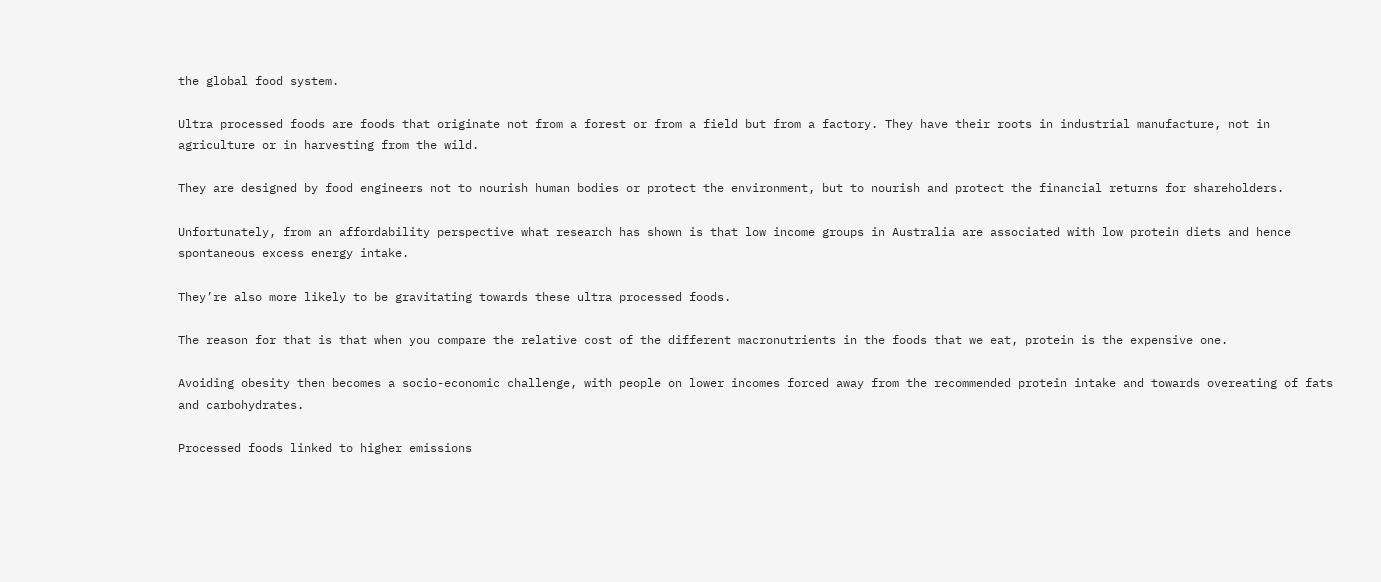the global food system.

Ultra processed foods are foods that originate not from a forest or from a field but from a factory. They have their roots in industrial manufacture, not in agriculture or in harvesting from the wild.

They are designed by food engineers not to nourish human bodies or protect the environment, but to nourish and protect the financial returns for shareholders.

Unfortunately, from an affordability perspective what research has shown is that low income groups in Australia are associated with low protein diets and hence spontaneous excess energy intake.

They’re also more likely to be gravitating towards these ultra processed foods.

The reason for that is that when you compare the relative cost of the different macronutrients in the foods that we eat, protein is the expensive one.

Avoiding obesity then becomes a socio-economic challenge, with people on lower incomes forced away from the recommended protein intake and towards overeating of fats and carbohydrates.

Processed foods linked to higher emissions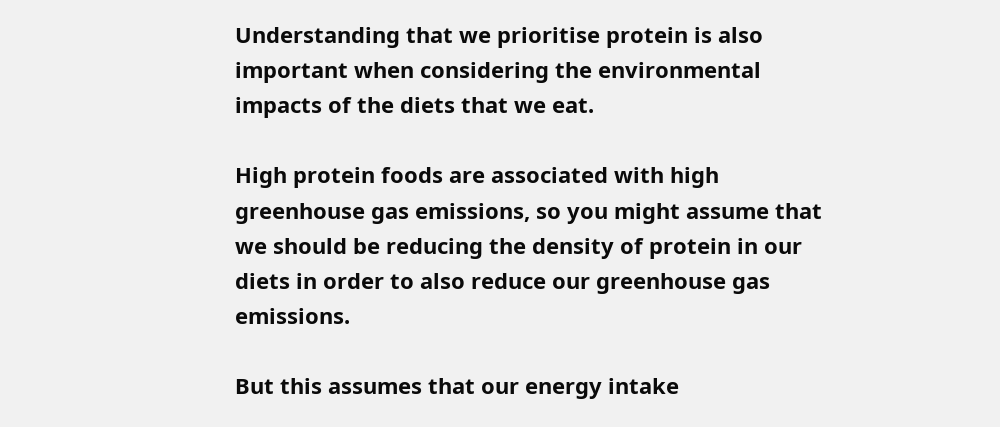Understanding that we prioritise protein is also important when considering the environmental impacts of the diets that we eat.

High protein foods are associated with high greenhouse gas emissions, so you might assume that we should be reducing the density of protein in our diets in order to also reduce our greenhouse gas emissions.

But this assumes that our energy intake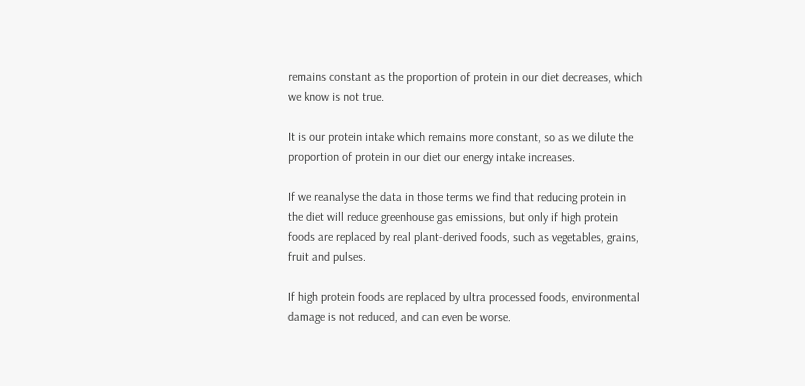remains constant as the proportion of protein in our diet decreases, which we know is not true.

It is our protein intake which remains more constant, so as we dilute the proportion of protein in our diet our energy intake increases.

If we reanalyse the data in those terms we find that reducing protein in the diet will reduce greenhouse gas emissions, but only if high protein foods are replaced by real plant-derived foods, such as vegetables, grains, fruit and pulses.

If high protein foods are replaced by ultra processed foods, environmental damage is not reduced, and can even be worse.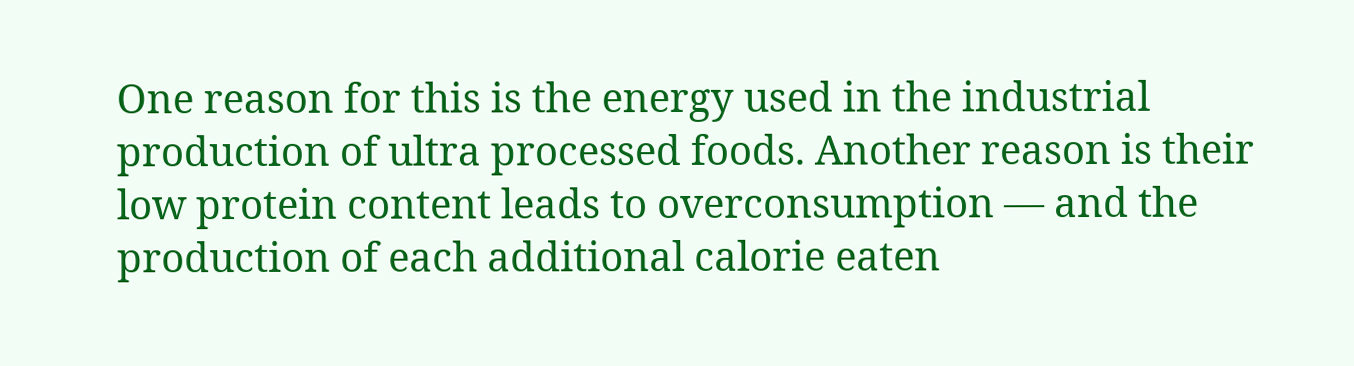One reason for this is the energy used in the industrial production of ultra processed foods. Another reason is their low protein content leads to overconsumption — and the production of each additional calorie eaten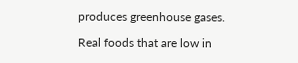produces greenhouse gases.

Real foods that are low in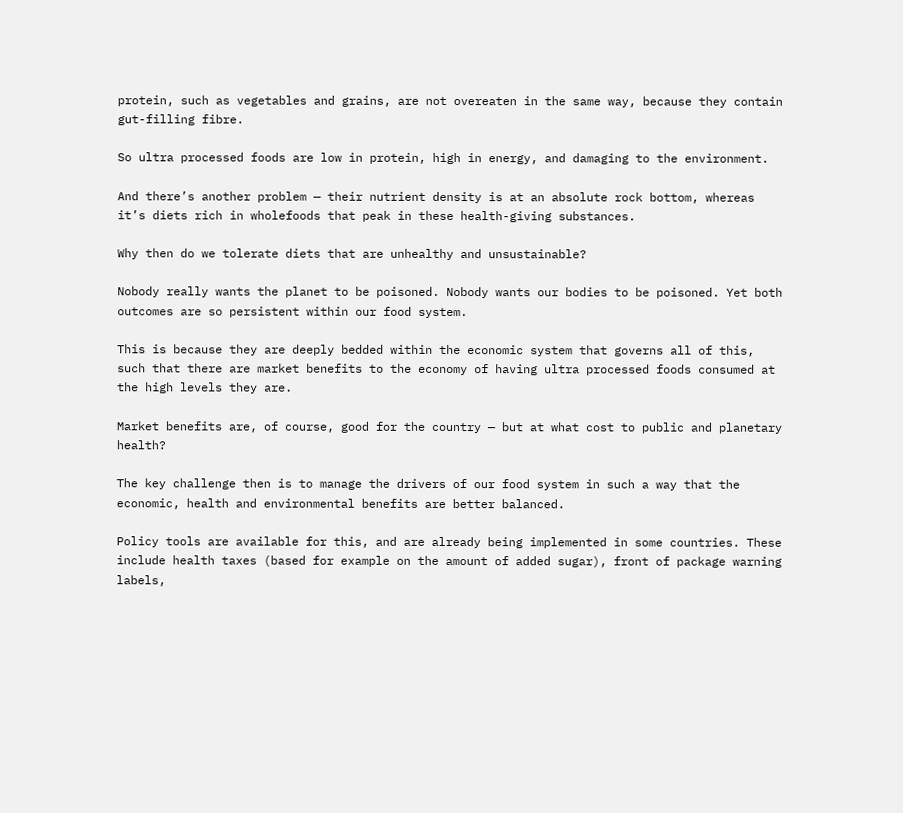protein, such as vegetables and grains, are not overeaten in the same way, because they contain gut-filling fibre.

So ultra processed foods are low in protein, high in energy, and damaging to the environment.

And there’s another problem — their nutrient density is at an absolute rock bottom, whereas it’s diets rich in wholefoods that peak in these health-giving substances.

Why then do we tolerate diets that are unhealthy and unsustainable?

Nobody really wants the planet to be poisoned. Nobody wants our bodies to be poisoned. Yet both outcomes are so persistent within our food system.

This is because they are deeply bedded within the economic system that governs all of this, such that there are market benefits to the economy of having ultra processed foods consumed at the high levels they are.

Market benefits are, of course, good for the country — but at what cost to public and planetary health?

The key challenge then is to manage the drivers of our food system in such a way that the economic, health and environmental benefits are better balanced.

Policy tools are available for this, and are already being implemented in some countries. These include health taxes (based for example on the amount of added sugar), front of package warning labels,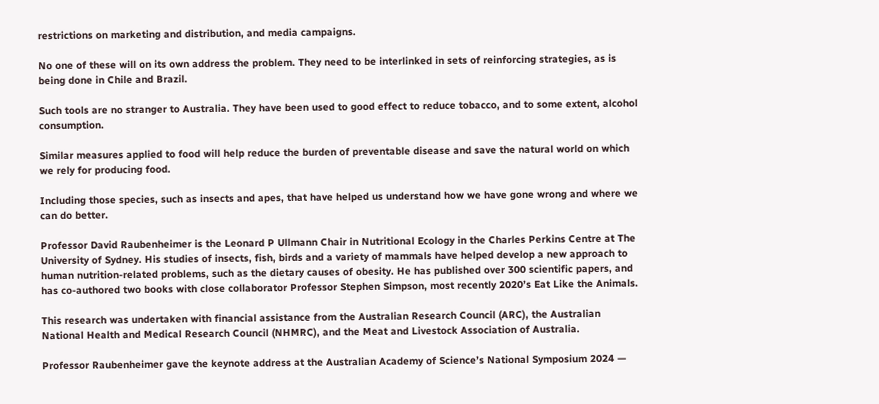restrictions on marketing and distribution, and media campaigns.

No one of these will on its own address the problem. They need to be interlinked in sets of reinforcing strategies, as is being done in Chile and Brazil.

Such tools are no stranger to Australia. They have been used to good effect to reduce tobacco, and to some extent, alcohol consumption.

Similar measures applied to food will help reduce the burden of preventable disease and save the natural world on which we rely for producing food.

Including those species, such as insects and apes, that have helped us understand how we have gone wrong and where we can do better.

Professor David Raubenheimer is the Leonard P Ullmann Chair in Nutritional Ecology in the Charles Perkins Centre at The University of Sydney. His studies of insects, fish, birds and a variety of mammals have helped develop a new approach to human nutrition-related problems, such as the dietary causes of obesity. He has published over 300 scientific papers, and has co-authored two books with close collaborator Professor Stephen Simpson, most recently 2020’s Eat Like the Animals.

This research was undertaken with financial assistance from the Australian Research Council (ARC), the Australian National Health and Medical Research Council (NHMRC), and the Meat and Livestock Association of Australia.

Professor Raubenheimer gave the keynote address at the Australian Academy of Science’s National Symposium 2024 —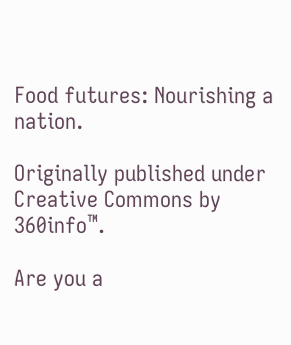Food futures: Nourishing a nation.

Originally published under Creative Commons by 360info™.

Are you a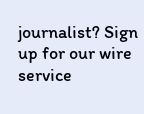journalist? Sign up for our wire service